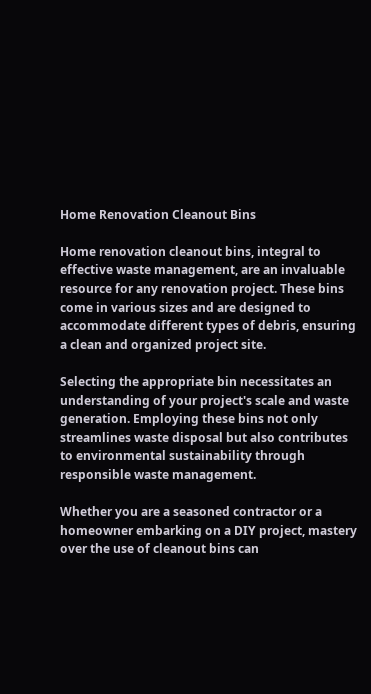Home Renovation Cleanout Bins

Home renovation cleanout bins, integral to effective waste management, are an invaluable resource for any renovation project. These bins come in various sizes and are designed to accommodate different types of debris, ensuring a clean and organized project site.

Selecting the appropriate bin necessitates an understanding of your project's scale and waste generation. Employing these bins not only streamlines waste disposal but also contributes to environmental sustainability through responsible waste management.

Whether you are a seasoned contractor or a homeowner embarking on a DIY project, mastery over the use of cleanout bins can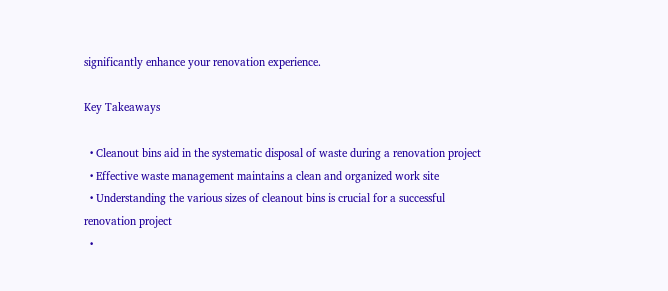significantly enhance your renovation experience.

Key Takeaways

  • Cleanout bins aid in the systematic disposal of waste during a renovation project
  • Effective waste management maintains a clean and organized work site
  • Understanding the various sizes of cleanout bins is crucial for a successful renovation project
  •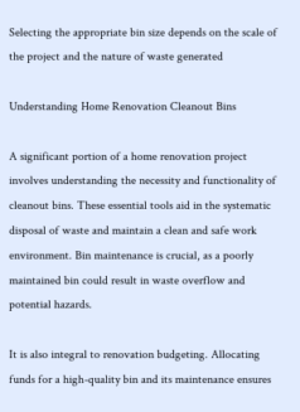Selecting the appropriate bin size depends on the scale of the project and the nature of waste generated

Understanding Home Renovation Cleanout Bins

A significant portion of a home renovation project involves understanding the necessity and functionality of cleanout bins. These essential tools aid in the systematic disposal of waste and maintain a clean and safe work environment. Bin maintenance is crucial, as a poorly maintained bin could result in waste overflow and potential hazards.

It is also integral to renovation budgeting. Allocating funds for a high-quality bin and its maintenance ensures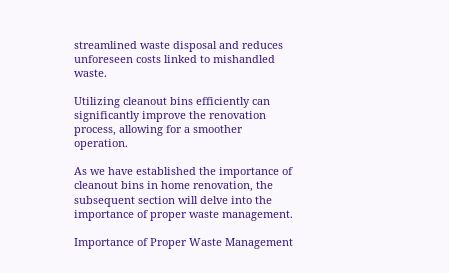streamlined waste disposal and reduces unforeseen costs linked to mishandled waste.

Utilizing cleanout bins efficiently can significantly improve the renovation process, allowing for a smoother operation.

As we have established the importance of cleanout bins in home renovation, the subsequent section will delve into the importance of proper waste management.

Importance of Proper Waste Management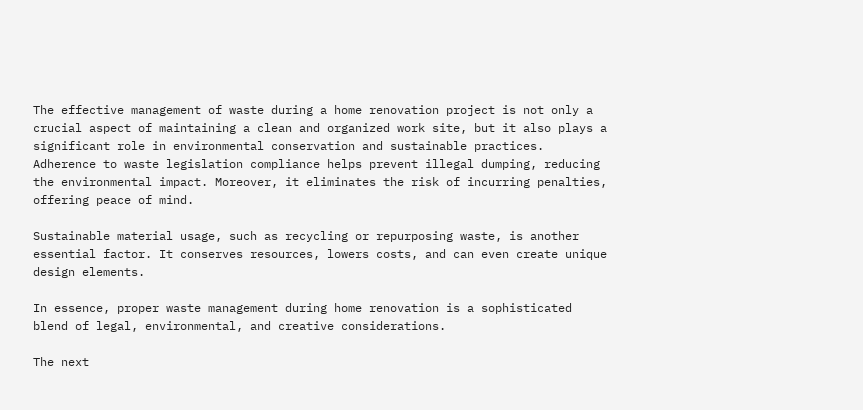The effective management of waste during a home renovation project is not only a crucial aspect of maintaining a clean and organized work site, but it also plays a significant role in environmental conservation and sustainable practices. Adherence to waste legislation compliance helps prevent illegal dumping, reducing the environmental impact. Moreover, it eliminates the risk of incurring penalties, offering peace of mind.

Sustainable material usage, such as recycling or repurposing waste, is another essential factor. It conserves resources, lowers costs, and can even create unique design elements.

In essence, proper waste management during home renovation is a sophisticated blend of legal, environmental, and creative considerations.

The next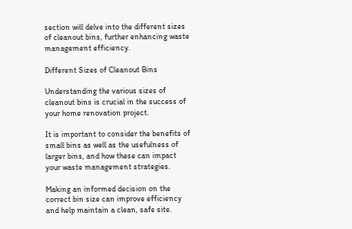section will delve into the different sizes of cleanout bins, further enhancing waste management efficiency.

Different Sizes of Cleanout Bins

Understanding the various sizes of cleanout bins is crucial in the success of your home renovation project.

It is important to consider the benefits of small bins as well as the usefulness of larger bins, and how these can impact your waste management strategies.

Making an informed decision on the correct bin size can improve efficiency and help maintain a clean, safe site.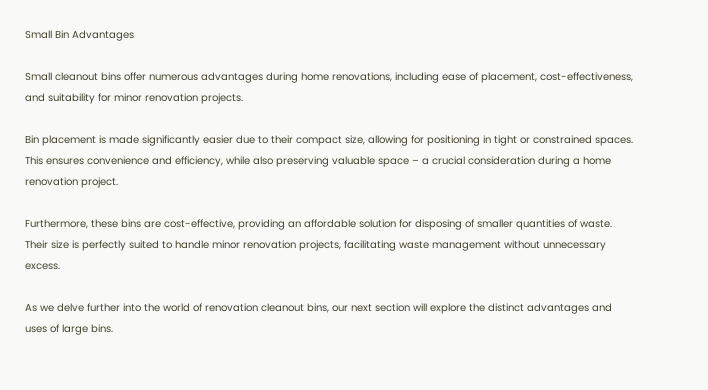Small Bin Advantages

Small cleanout bins offer numerous advantages during home renovations, including ease of placement, cost-effectiveness, and suitability for minor renovation projects.

Bin placement is made significantly easier due to their compact size, allowing for positioning in tight or constrained spaces. This ensures convenience and efficiency, while also preserving valuable space – a crucial consideration during a home renovation project.

Furthermore, these bins are cost-effective, providing an affordable solution for disposing of smaller quantities of waste. Their size is perfectly suited to handle minor renovation projects, facilitating waste management without unnecessary excess.

As we delve further into the world of renovation cleanout bins, our next section will explore the distinct advantages and uses of large bins.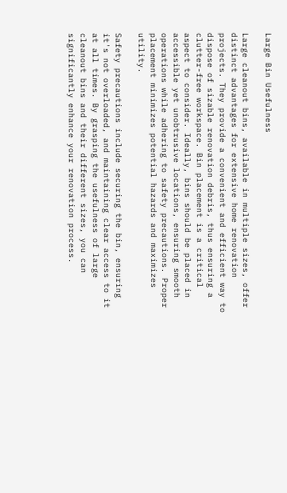Large Bin Usefulness

Large cleanout bins, available in multiple sizes, offer distinct advantages for extensive home renovation projects. They provide a convenient and efficient way to dispose of sizable renovation debris, thus ensuring a clutter-free workspace. Bin placement is a critical aspect to consider. Ideally, bins should be placed in accessible yet unobtrusive locations, ensuring smooth operations while adhering to safety precautions. Proper placement minimizes potential hazards and maximizes utility.

Safety precautions include securing the bin, ensuring it's not overloaded, and maintaining clear access to it at all times. By grasping the usefulness of large cleanout bins and their different sizes, you can significantly enhance your renovation process.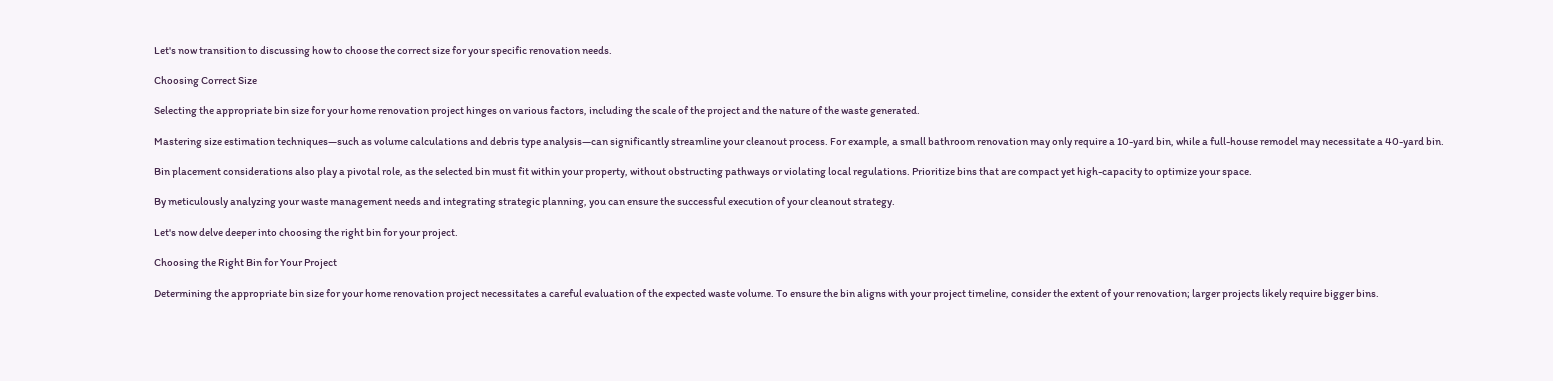Let's now transition to discussing how to choose the correct size for your specific renovation needs.

Choosing Correct Size

Selecting the appropriate bin size for your home renovation project hinges on various factors, including the scale of the project and the nature of the waste generated.

Mastering size estimation techniques—such as volume calculations and debris type analysis—can significantly streamline your cleanout process. For example, a small bathroom renovation may only require a 10-yard bin, while a full-house remodel may necessitate a 40-yard bin.

Bin placement considerations also play a pivotal role, as the selected bin must fit within your property, without obstructing pathways or violating local regulations. Prioritize bins that are compact yet high-capacity to optimize your space.

By meticulously analyzing your waste management needs and integrating strategic planning, you can ensure the successful execution of your cleanout strategy.

Let's now delve deeper into choosing the right bin for your project.

Choosing the Right Bin for Your Project

Determining the appropriate bin size for your home renovation project necessitates a careful evaluation of the expected waste volume. To ensure the bin aligns with your project timeline, consider the extent of your renovation; larger projects likely require bigger bins.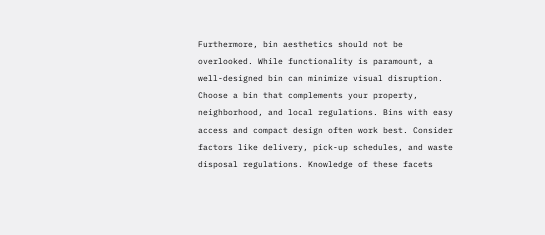Furthermore, bin aesthetics should not be overlooked. While functionality is paramount, a well-designed bin can minimize visual disruption. Choose a bin that complements your property, neighborhood, and local regulations. Bins with easy access and compact design often work best. Consider factors like delivery, pick-up schedules, and waste disposal regulations. Knowledge of these facets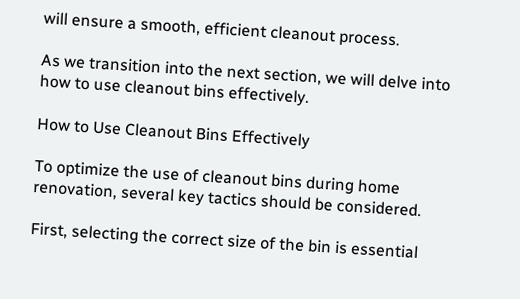will ensure a smooth, efficient cleanout process.

As we transition into the next section, we will delve into how to use cleanout bins effectively.

How to Use Cleanout Bins Effectively

To optimize the use of cleanout bins during home renovation, several key tactics should be considered.

First, selecting the correct size of the bin is essential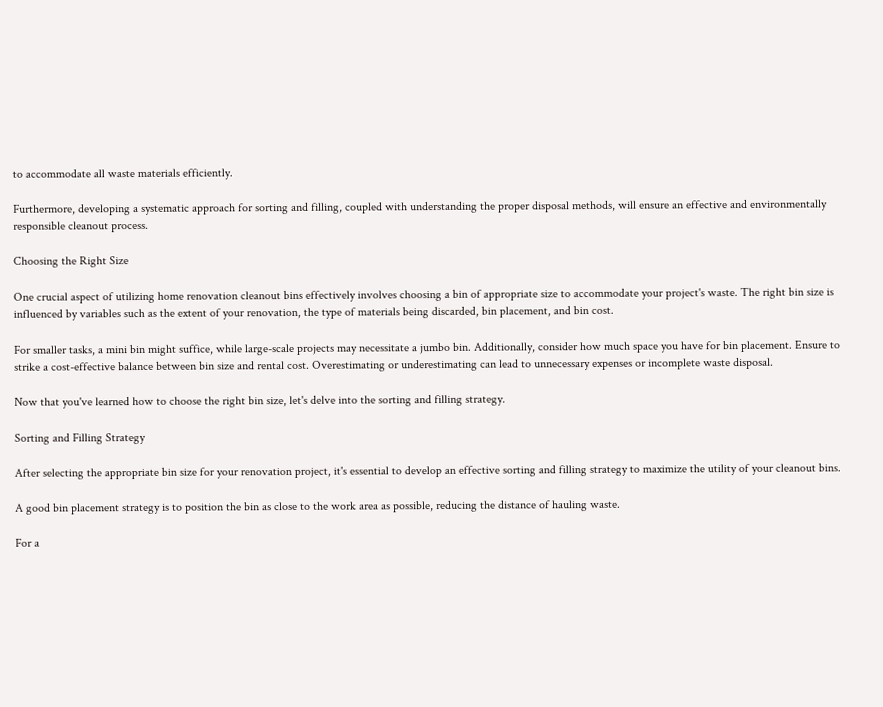to accommodate all waste materials efficiently.

Furthermore, developing a systematic approach for sorting and filling, coupled with understanding the proper disposal methods, will ensure an effective and environmentally responsible cleanout process.

Choosing the Right Size

One crucial aspect of utilizing home renovation cleanout bins effectively involves choosing a bin of appropriate size to accommodate your project's waste. The right bin size is influenced by variables such as the extent of your renovation, the type of materials being discarded, bin placement, and bin cost.

For smaller tasks, a mini bin might suffice, while large-scale projects may necessitate a jumbo bin. Additionally, consider how much space you have for bin placement. Ensure to strike a cost-effective balance between bin size and rental cost. Overestimating or underestimating can lead to unnecessary expenses or incomplete waste disposal.

Now that you've learned how to choose the right bin size, let's delve into the sorting and filling strategy.

Sorting and Filling Strategy

After selecting the appropriate bin size for your renovation project, it's essential to develop an effective sorting and filling strategy to maximize the utility of your cleanout bins.

A good bin placement strategy is to position the bin as close to the work area as possible, reducing the distance of hauling waste.

For a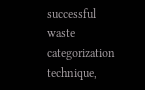successful waste categorization technique,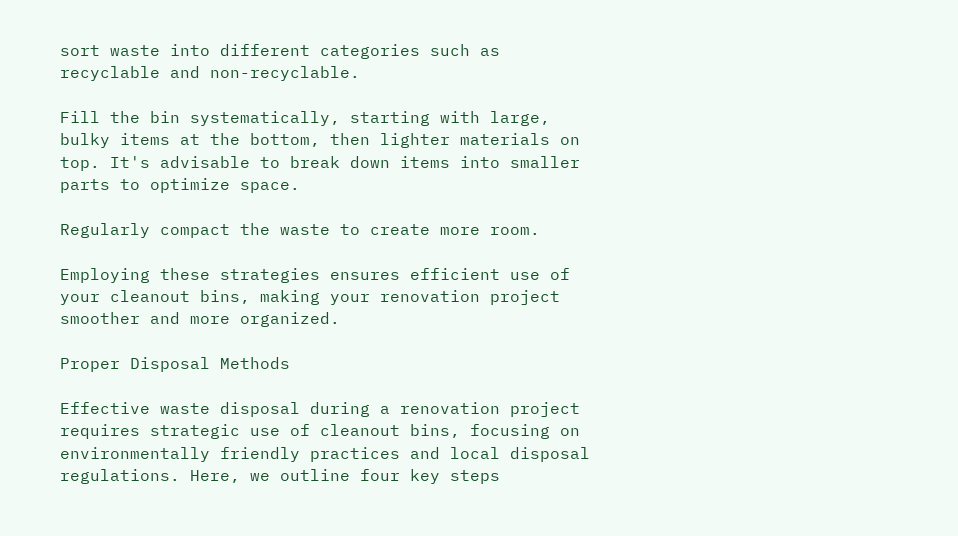sort waste into different categories such as recyclable and non-recyclable.

Fill the bin systematically, starting with large, bulky items at the bottom, then lighter materials on top. It's advisable to break down items into smaller parts to optimize space.

Regularly compact the waste to create more room.

Employing these strategies ensures efficient use of your cleanout bins, making your renovation project smoother and more organized.

Proper Disposal Methods

Effective waste disposal during a renovation project requires strategic use of cleanout bins, focusing on environmentally friendly practices and local disposal regulations. Here, we outline four key steps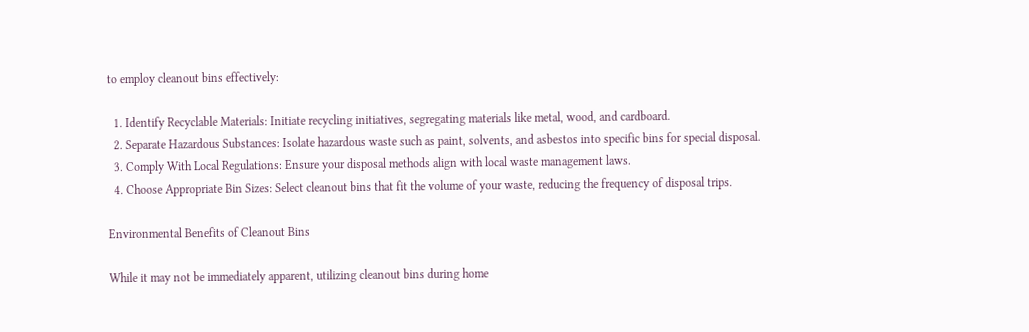to employ cleanout bins effectively:

  1. Identify Recyclable Materials: Initiate recycling initiatives, segregating materials like metal, wood, and cardboard.
  2. Separate Hazardous Substances: Isolate hazardous waste such as paint, solvents, and asbestos into specific bins for special disposal.
  3. Comply With Local Regulations: Ensure your disposal methods align with local waste management laws.
  4. Choose Appropriate Bin Sizes: Select cleanout bins that fit the volume of your waste, reducing the frequency of disposal trips.

Environmental Benefits of Cleanout Bins

While it may not be immediately apparent, utilizing cleanout bins during home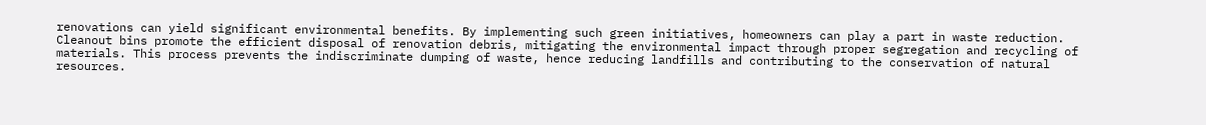renovations can yield significant environmental benefits. By implementing such green initiatives, homeowners can play a part in waste reduction. Cleanout bins promote the efficient disposal of renovation debris, mitigating the environmental impact through proper segregation and recycling of materials. This process prevents the indiscriminate dumping of waste, hence reducing landfills and contributing to the conservation of natural resources.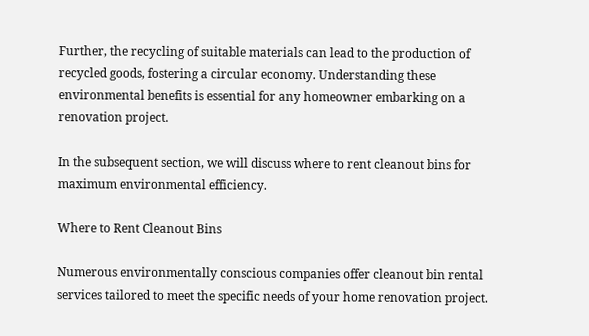Further, the recycling of suitable materials can lead to the production of recycled goods, fostering a circular economy. Understanding these environmental benefits is essential for any homeowner embarking on a renovation project.

In the subsequent section, we will discuss where to rent cleanout bins for maximum environmental efficiency.

Where to Rent Cleanout Bins

Numerous environmentally conscious companies offer cleanout bin rental services tailored to meet the specific needs of your home renovation project.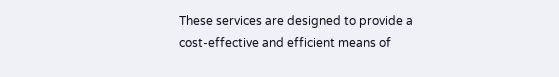These services are designed to provide a cost-effective and efficient means of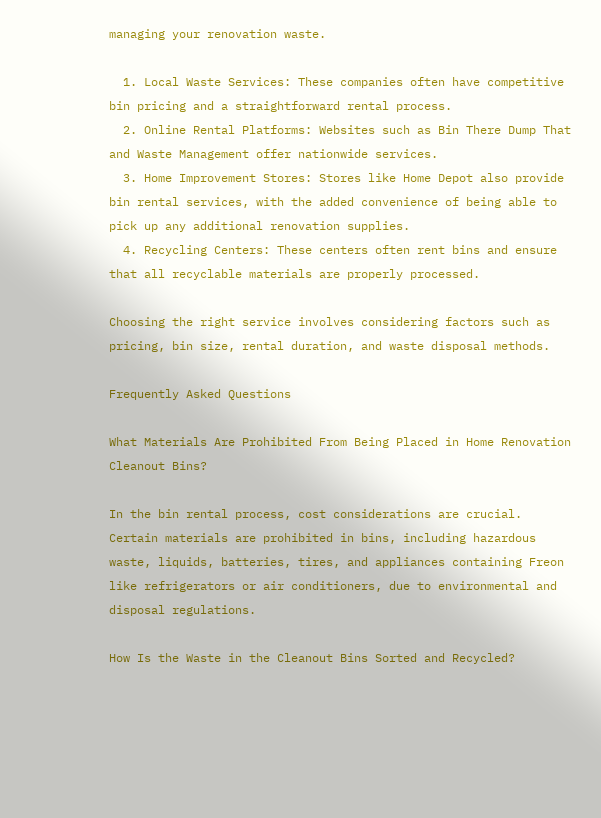managing your renovation waste.

  1. Local Waste Services: These companies often have competitive bin pricing and a straightforward rental process.
  2. Online Rental Platforms: Websites such as Bin There Dump That and Waste Management offer nationwide services.
  3. Home Improvement Stores: Stores like Home Depot also provide bin rental services, with the added convenience of being able to pick up any additional renovation supplies.
  4. Recycling Centers: These centers often rent bins and ensure that all recyclable materials are properly processed.

Choosing the right service involves considering factors such as pricing, bin size, rental duration, and waste disposal methods.

Frequently Asked Questions

What Materials Are Prohibited From Being Placed in Home Renovation Cleanout Bins?

In the bin rental process, cost considerations are crucial. Certain materials are prohibited in bins, including hazardous waste, liquids, batteries, tires, and appliances containing Freon like refrigerators or air conditioners, due to environmental and disposal regulations.

How Is the Waste in the Cleanout Bins Sorted and Recycled?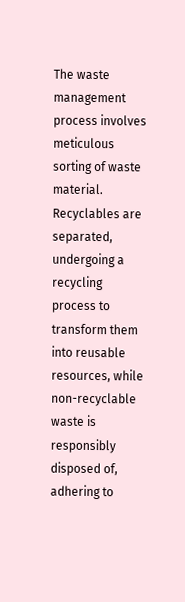The waste management process involves meticulous sorting of waste material. Recyclables are separated, undergoing a recycling process to transform them into reusable resources, while non-recyclable waste is responsibly disposed of, adhering to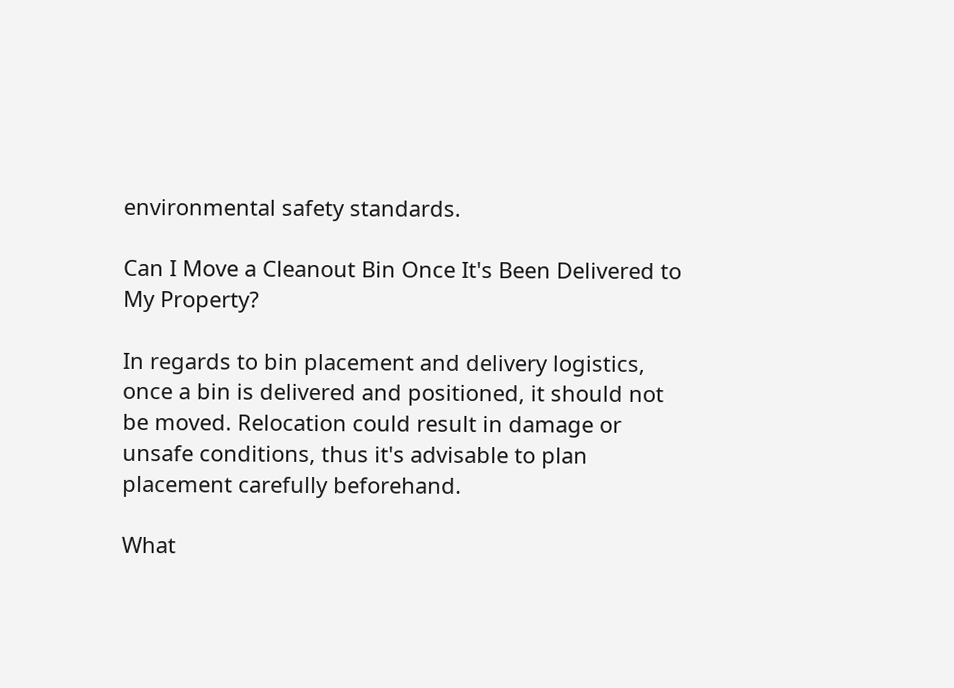environmental safety standards.

Can I Move a Cleanout Bin Once It's Been Delivered to My Property?

In regards to bin placement and delivery logistics, once a bin is delivered and positioned, it should not be moved. Relocation could result in damage or unsafe conditions, thus it's advisable to plan placement carefully beforehand.

What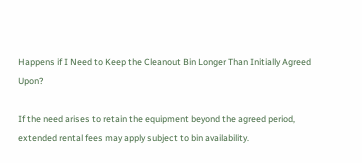Happens if I Need to Keep the Cleanout Bin Longer Than Initially Agreed Upon?

If the need arises to retain the equipment beyond the agreed period, extended rental fees may apply subject to bin availability.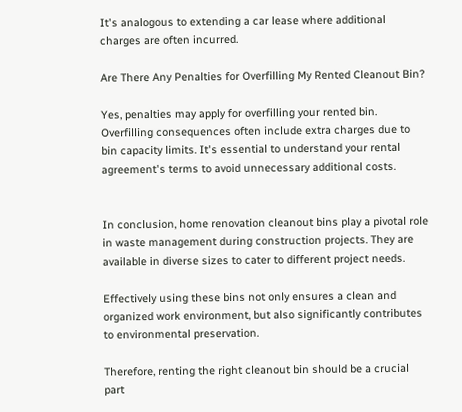It's analogous to extending a car lease where additional charges are often incurred.

Are There Any Penalties for Overfilling My Rented Cleanout Bin?

Yes, penalties may apply for overfilling your rented bin. Overfilling consequences often include extra charges due to bin capacity limits. It's essential to understand your rental agreement's terms to avoid unnecessary additional costs.


In conclusion, home renovation cleanout bins play a pivotal role in waste management during construction projects. They are available in diverse sizes to cater to different project needs.

Effectively using these bins not only ensures a clean and organized work environment, but also significantly contributes to environmental preservation.

Therefore, renting the right cleanout bin should be a crucial part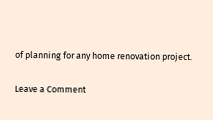of planning for any home renovation project.

Leave a Comment